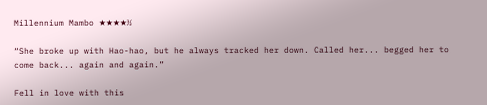Millennium Mambo ★★★★½

“She broke up with Hao-hao, but he always tracked her down. Called her... begged her to come back... again and again.”

Fell in love with this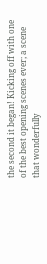the second it began! Kicking off with one of the best opening scenes ever; a scene that wonderfully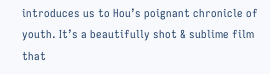introduces us to Hou’s poignant chronicle of youth. It’s a beautifully shot & sublime film that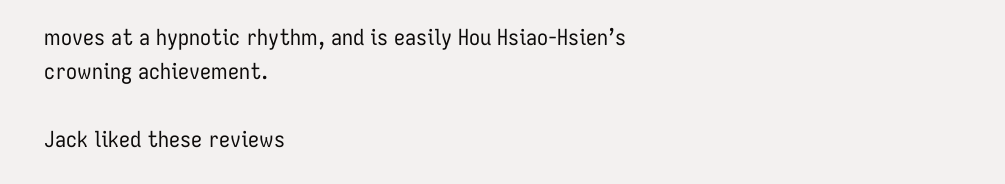moves at a hypnotic rhythm, and is easily Hou Hsiao-Hsien’s crowning achievement.

Jack liked these reviews